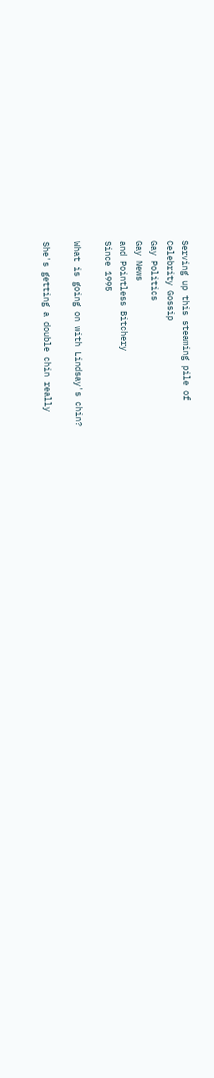Serving up this steaming pile of
Celebrity Gossip
Gay Politics
Gay News
and Pointless Bitchery
Since 1995

What is going on with Lindsay's chin?

She's getting a double chin really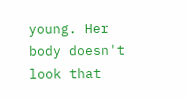young. Her body doesn't look that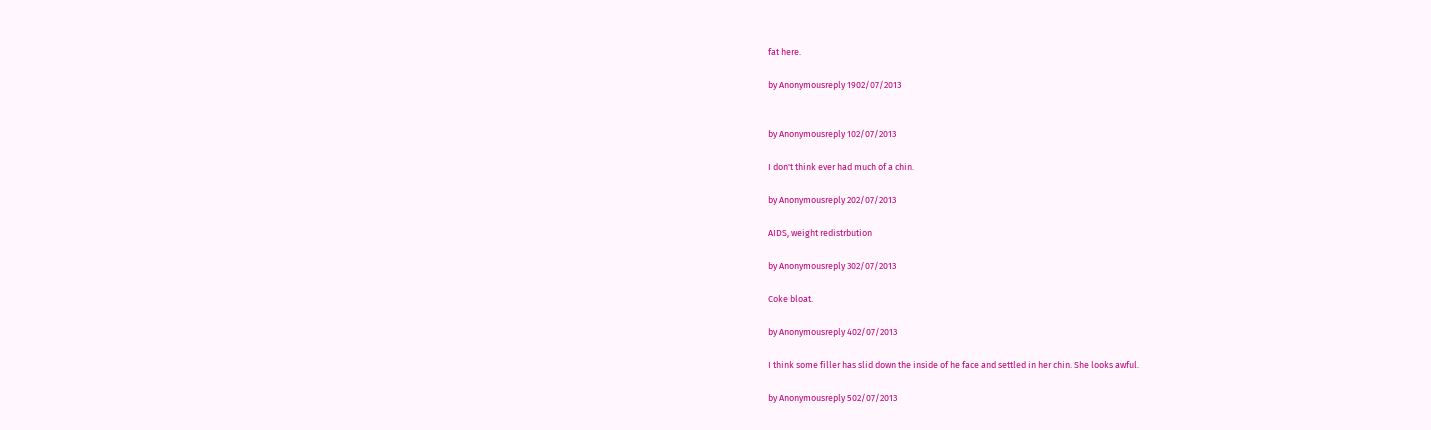fat here.

by Anonymousreply 1902/07/2013


by Anonymousreply 102/07/2013

I don't think ever had much of a chin.

by Anonymousreply 202/07/2013

AIDS, weight redistrbution

by Anonymousreply 302/07/2013

Coke bloat.

by Anonymousreply 402/07/2013

I think some filler has slid down the inside of he face and settled in her chin. She looks awful.

by Anonymousreply 502/07/2013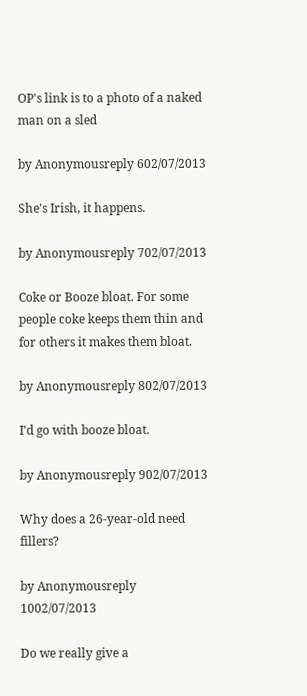OP's link is to a photo of a naked man on a sled

by Anonymousreply 602/07/2013

She's Irish, it happens.

by Anonymousreply 702/07/2013

Coke or Booze bloat. For some people coke keeps them thin and for others it makes them bloat.

by Anonymousreply 802/07/2013

I'd go with booze bloat.

by Anonymousreply 902/07/2013

Why does a 26-year-old need fillers?

by Anonymousreply 1002/07/2013

Do we really give a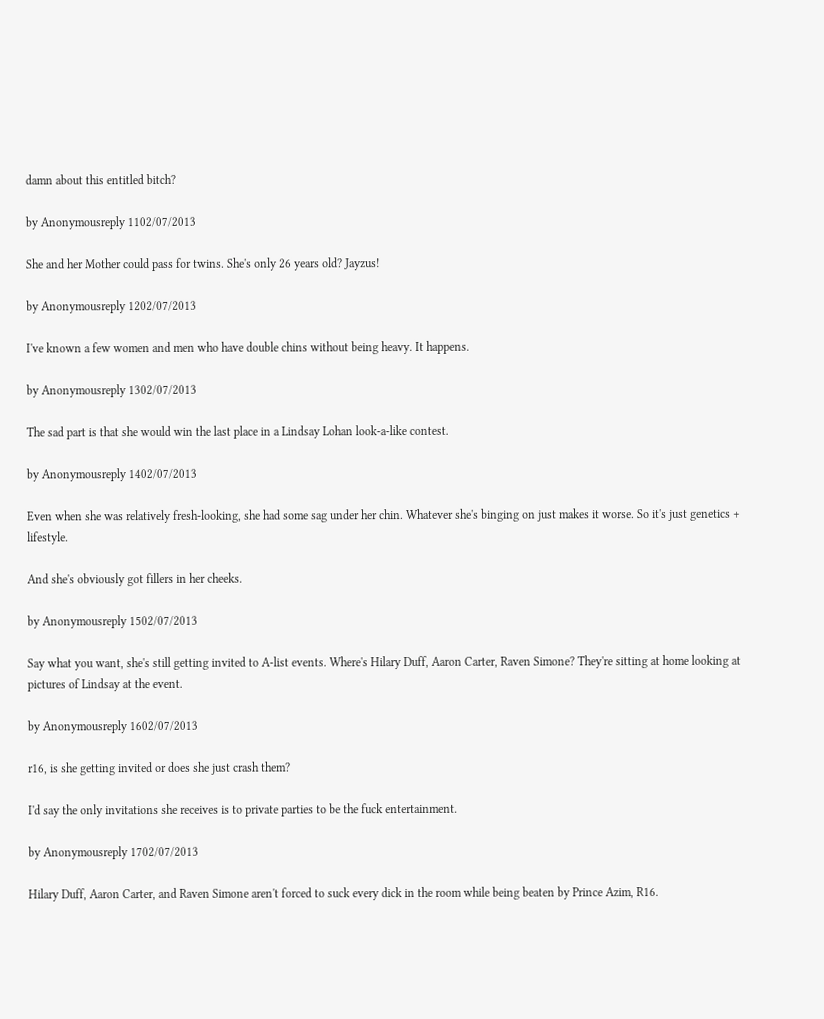damn about this entitled bitch?

by Anonymousreply 1102/07/2013

She and her Mother could pass for twins. She's only 26 years old? Jayzus!

by Anonymousreply 1202/07/2013

I've known a few women and men who have double chins without being heavy. It happens.

by Anonymousreply 1302/07/2013

The sad part is that she would win the last place in a Lindsay Lohan look-a-like contest.

by Anonymousreply 1402/07/2013

Even when she was relatively fresh-looking, she had some sag under her chin. Whatever she's binging on just makes it worse. So it's just genetics + lifestyle.

And she's obviously got fillers in her cheeks.

by Anonymousreply 1502/07/2013

Say what you want, she's still getting invited to A-list events. Where's Hilary Duff, Aaron Carter, Raven Simone? They're sitting at home looking at pictures of Lindsay at the event.

by Anonymousreply 1602/07/2013

r16, is she getting invited or does she just crash them?

I'd say the only invitations she receives is to private parties to be the fuck entertainment.

by Anonymousreply 1702/07/2013

Hilary Duff, Aaron Carter, and Raven Simone aren't forced to suck every dick in the room while being beaten by Prince Azim, R16.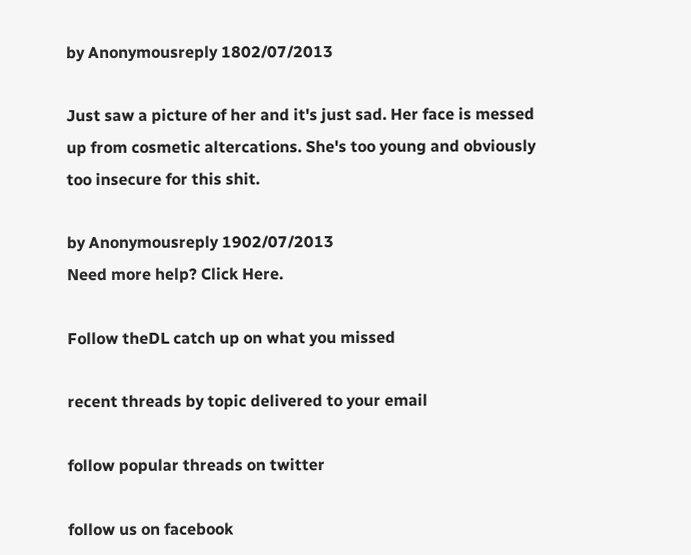by Anonymousreply 1802/07/2013

Just saw a picture of her and it's just sad. Her face is messed up from cosmetic altercations. She's too young and obviously too insecure for this shit.

by Anonymousreply 1902/07/2013
Need more help? Click Here.

Follow theDL catch up on what you missed

recent threads by topic delivered to your email

follow popular threads on twitter

follow us on facebook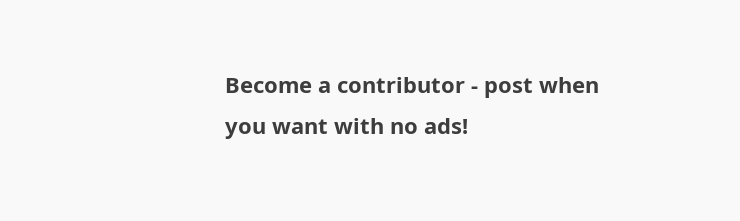Become a contributor - post when you want with no ads!